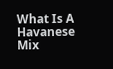What Is A Havanese Mix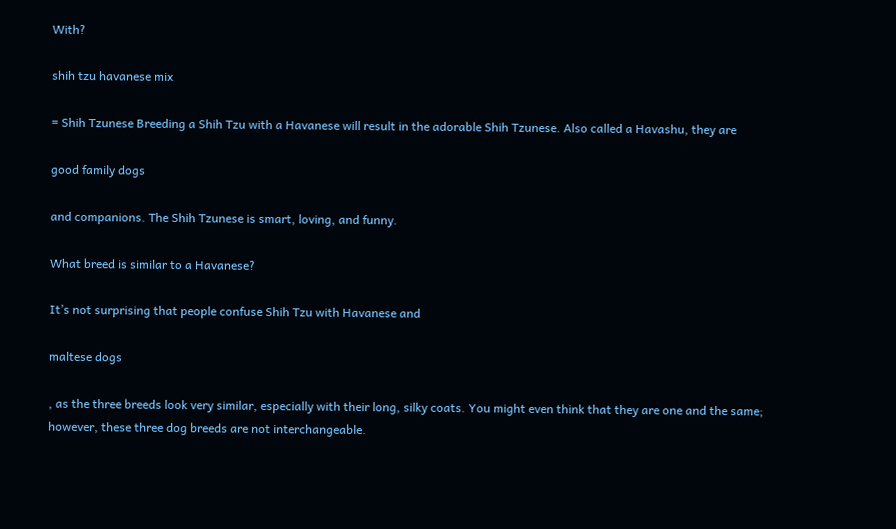With?

shih tzu havanese mix

= Shih Tzunese Breeding a Shih Tzu with a Havanese will result in the adorable Shih Tzunese. Also called a Havashu, they are

good family dogs

and companions. The Shih Tzunese is smart, loving, and funny.

What breed is similar to a Havanese?

It’s not surprising that people confuse Shih Tzu with Havanese and

maltese dogs

, as the three breeds look very similar, especially with their long, silky coats. You might even think that they are one and the same; however, these three dog breeds are not interchangeable.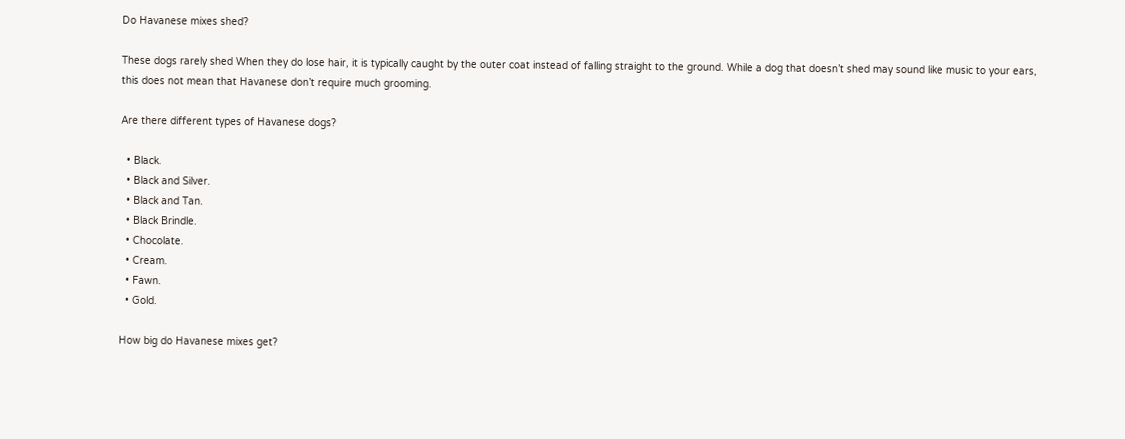Do Havanese mixes shed?

These dogs rarely shed When they do lose hair, it is typically caught by the outer coat instead of falling straight to the ground. While a dog that doesn’t shed may sound like music to your ears, this does not mean that Havanese don’t require much grooming.

Are there different types of Havanese dogs?

  • Black.
  • Black and Silver.
  • Black and Tan.
  • Black Brindle.
  • Chocolate.
  • Cream.
  • Fawn.
  • Gold.

How big do Havanese mixes get?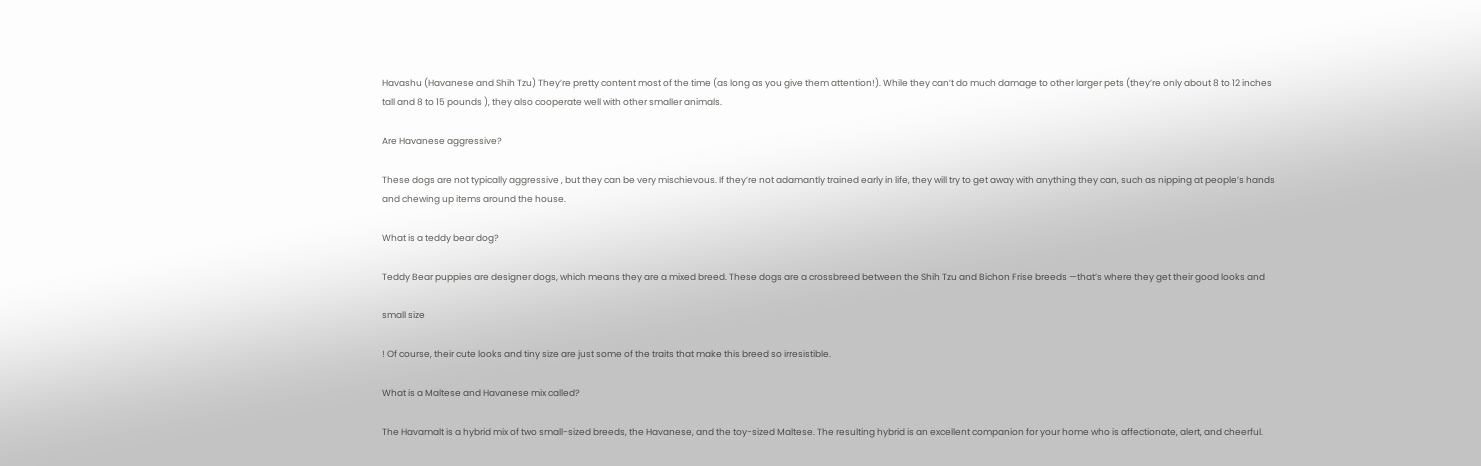Havashu (Havanese and Shih Tzu) They’re pretty content most of the time (as long as you give them attention!). While they can’t do much damage to other larger pets (they’re only about 8 to 12 inches tall and 8 to 15 pounds ), they also cooperate well with other smaller animals.

Are Havanese aggressive?

These dogs are not typically aggressive , but they can be very mischievous. If they’re not adamantly trained early in life, they will try to get away with anything they can, such as nipping at people’s hands and chewing up items around the house.

What is a teddy bear dog?

Teddy Bear puppies are designer dogs, which means they are a mixed breed. These dogs are a crossbreed between the Shih Tzu and Bichon Frise breeds —that’s where they get their good looks and

small size

! Of course, their cute looks and tiny size are just some of the traits that make this breed so irresistible.

What is a Maltese and Havanese mix called?

The Havamalt is a hybrid mix of two small-sized breeds, the Havanese, and the toy-sized Maltese. The resulting hybrid is an excellent companion for your home who is affectionate, alert, and cheerful.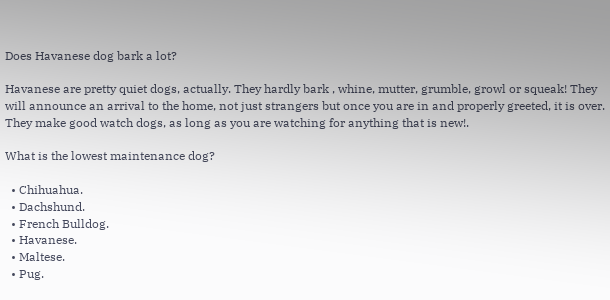Does Havanese dog bark a lot?

Havanese are pretty quiet dogs, actually. They hardly bark , whine, mutter, grumble, growl or squeak! They will announce an arrival to the home, not just strangers but once you are in and properly greeted, it is over. They make good watch dogs, as long as you are watching for anything that is new!.

What is the lowest maintenance dog?

  • Chihuahua.
  • Dachshund.
  • French Bulldog.
  • Havanese.
  • Maltese.
  • Pug.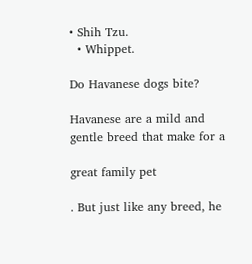• Shih Tzu.
  • Whippet.

Do Havanese dogs bite?

Havanese are a mild and gentle breed that make for a

great family pet

. But just like any breed, he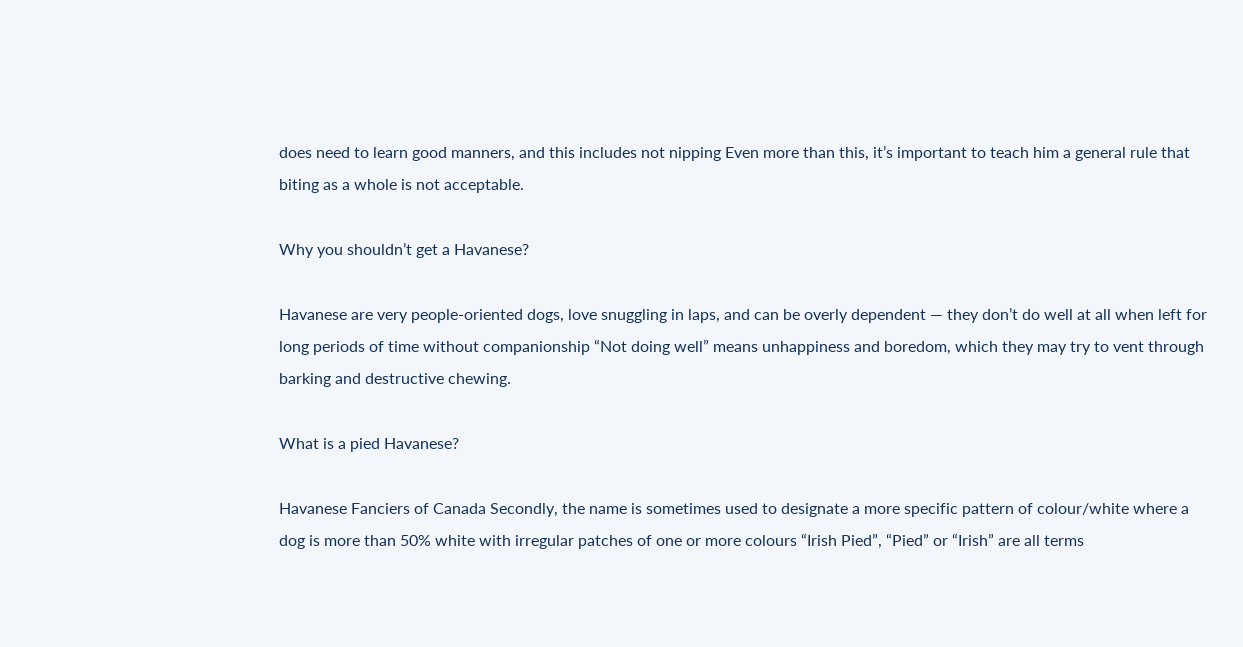does need to learn good manners, and this includes not nipping Even more than this, it’s important to teach him a general rule that biting as a whole is not acceptable.

Why you shouldn’t get a Havanese?

Havanese are very people-oriented dogs, love snuggling in laps, and can be overly dependent — they don’t do well at all when left for long periods of time without companionship “Not doing well” means unhappiness and boredom, which they may try to vent through barking and destructive chewing.

What is a pied Havanese?

Havanese Fanciers of Canada Secondly, the name is sometimes used to designate a more specific pattern of colour/white where a dog is more than 50% white with irregular patches of one or more colours “Irish Pied”, “Pied” or “Irish” are all terms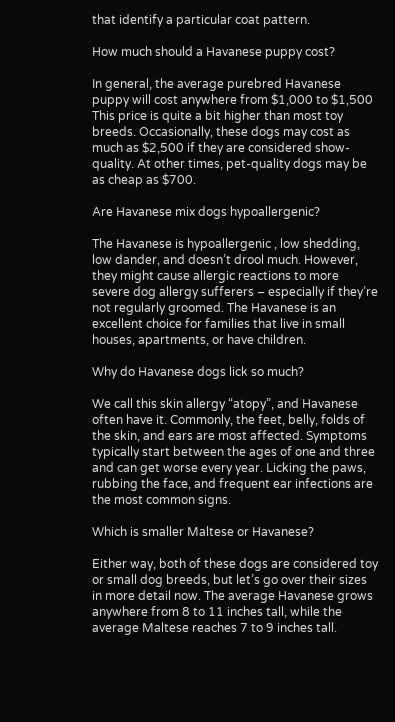that identify a particular coat pattern.

How much should a Havanese puppy cost?

In general, the average purebred Havanese puppy will cost anywhere from $1,000 to $1,500 This price is quite a bit higher than most toy breeds. Occasionally, these dogs may cost as much as $2,500 if they are considered show-quality. At other times, pet-quality dogs may be as cheap as $700.

Are Havanese mix dogs hypoallergenic?

The Havanese is hypoallergenic , low shedding, low dander, and doesn’t drool much. However, they might cause allergic reactions to more severe dog allergy sufferers – especially if they’re not regularly groomed. The Havanese is an excellent choice for families that live in small houses, apartments, or have children.

Why do Havanese dogs lick so much?

We call this skin allergy “atopy”, and Havanese often have it. Commonly, the feet, belly, folds of the skin, and ears are most affected. Symptoms typically start between the ages of one and three and can get worse every year. Licking the paws, rubbing the face, and frequent ear infections are the most common signs.

Which is smaller Maltese or Havanese?

Either way, both of these dogs are considered toy or small dog breeds, but let’s go over their sizes in more detail now. The average Havanese grows anywhere from 8 to 11 inches tall, while the average Maltese reaches 7 to 9 inches tall.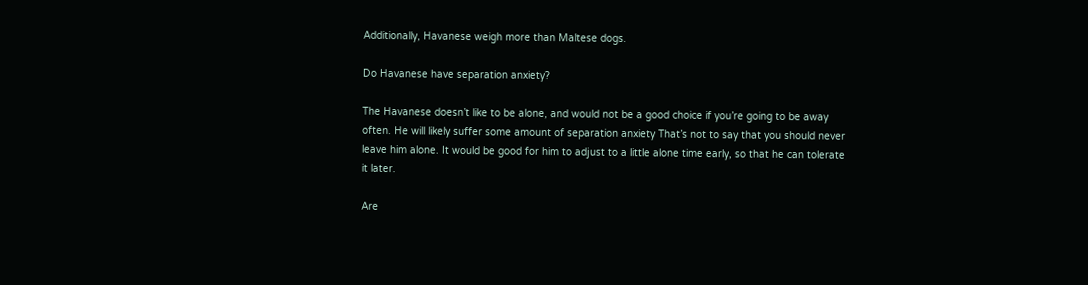Additionally, Havanese weigh more than Maltese dogs.

Do Havanese have separation anxiety?

The Havanese doesn’t like to be alone, and would not be a good choice if you’re going to be away often. He will likely suffer some amount of separation anxiety That’s not to say that you should never leave him alone. It would be good for him to adjust to a little alone time early, so that he can tolerate it later.

Are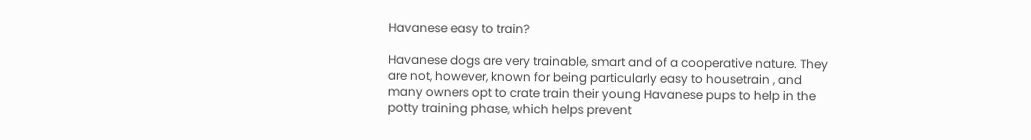Havanese easy to train?

Havanese dogs are very trainable, smart and of a cooperative nature. They are not, however, known for being particularly easy to housetrain , and many owners opt to crate train their young Havanese pups to help in the potty training phase, which helps prevent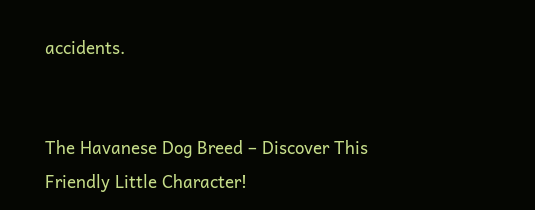accidents.


The Havanese Dog Breed – Discover This Friendly Little Character!